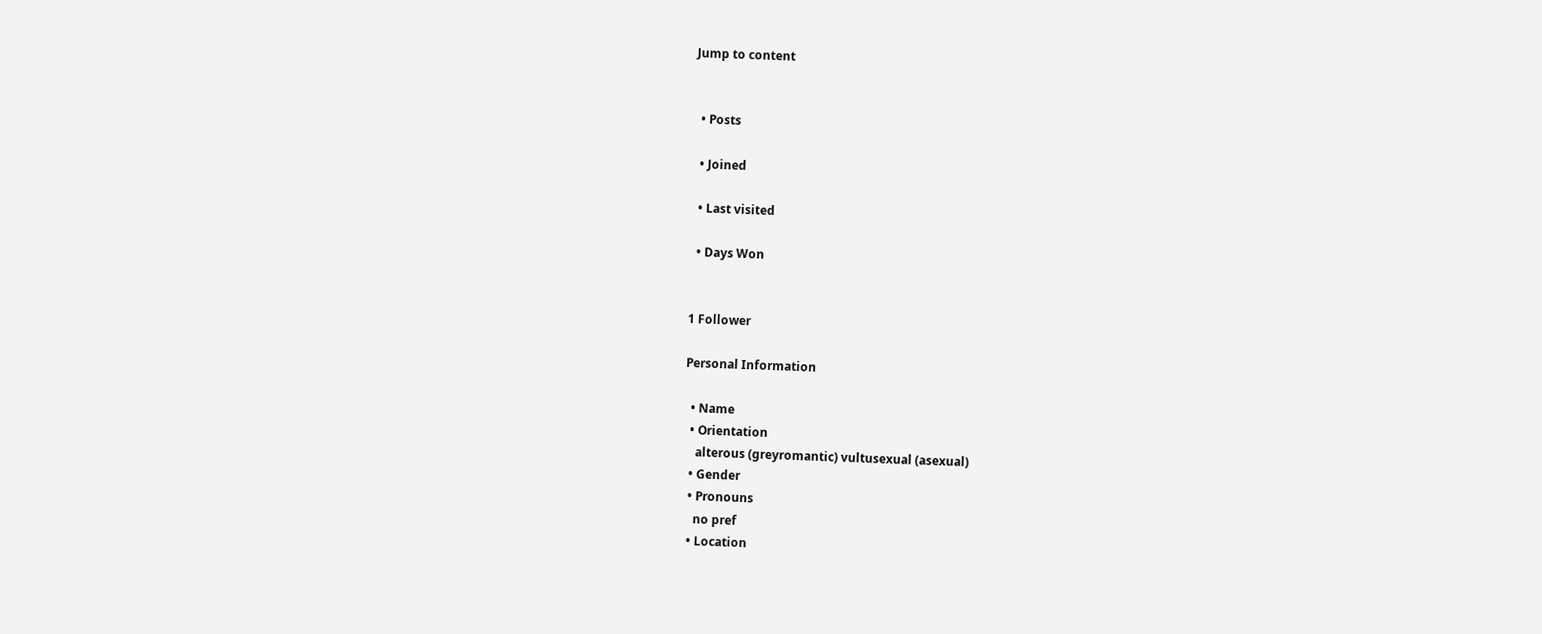Jump to content


  • Posts

  • Joined

  • Last visited

  • Days Won


1 Follower

Personal Information

  • Name
  • Orientation
    alterous (greyromantic) vultusexual (asexual)
  • Gender
  • Pronouns
    no pref
  • Location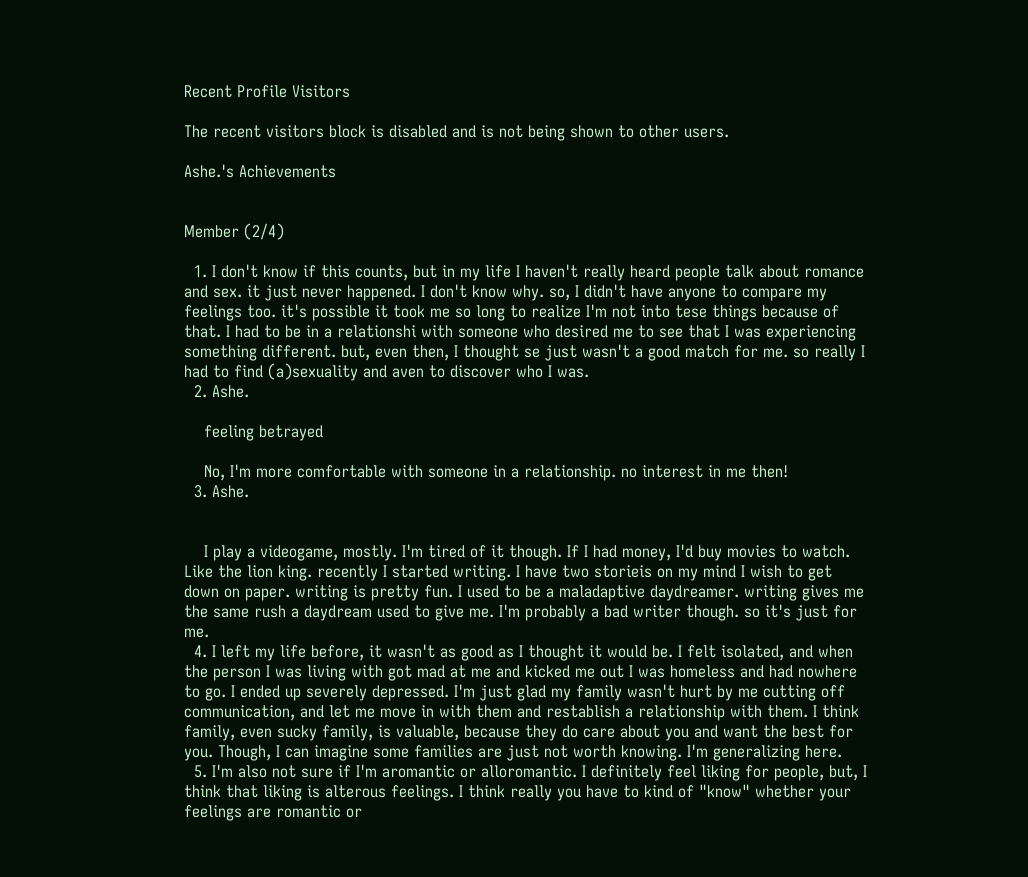Recent Profile Visitors

The recent visitors block is disabled and is not being shown to other users.

Ashe.'s Achievements


Member (2/4)

  1. I don't know if this counts, but in my life I haven't really heard people talk about romance and sex. it just never happened. I don't know why. so, I didn't have anyone to compare my feelings too. it's possible it took me so long to realize I'm not into tese things because of that. I had to be in a relationshi with someone who desired me to see that I was experiencing something different. but, even then, I thought se just wasn't a good match for me. so really I had to find (a)sexuality and aven to discover who I was.
  2. Ashe.

    feeling betrayed

    No, I'm more comfortable with someone in a relationship. no interest in me then!
  3. Ashe.


    I play a videogame, mostly. I'm tired of it though. If I had money, I'd buy movies to watch. Like the lion king. recently I started writing. I have two storieis on my mind I wish to get down on paper. writing is pretty fun. I used to be a maladaptive daydreamer. writing gives me the same rush a daydream used to give me. I'm probably a bad writer though. so it's just for me.
  4. I left my life before, it wasn't as good as I thought it would be. I felt isolated, and when the person I was living with got mad at me and kicked me out I was homeless and had nowhere to go. I ended up severely depressed. I'm just glad my family wasn't hurt by me cutting off communication, and let me move in with them and restablish a relationship with them. I think family, even sucky family, is valuable, because they do care about you and want the best for you. Though, I can imagine some families are just not worth knowing. I'm generalizing here.
  5. I'm also not sure if I'm aromantic or alloromantic. I definitely feel liking for people, but, I think that liking is alterous feelings. I think really you have to kind of "know" whether your feelings are romantic or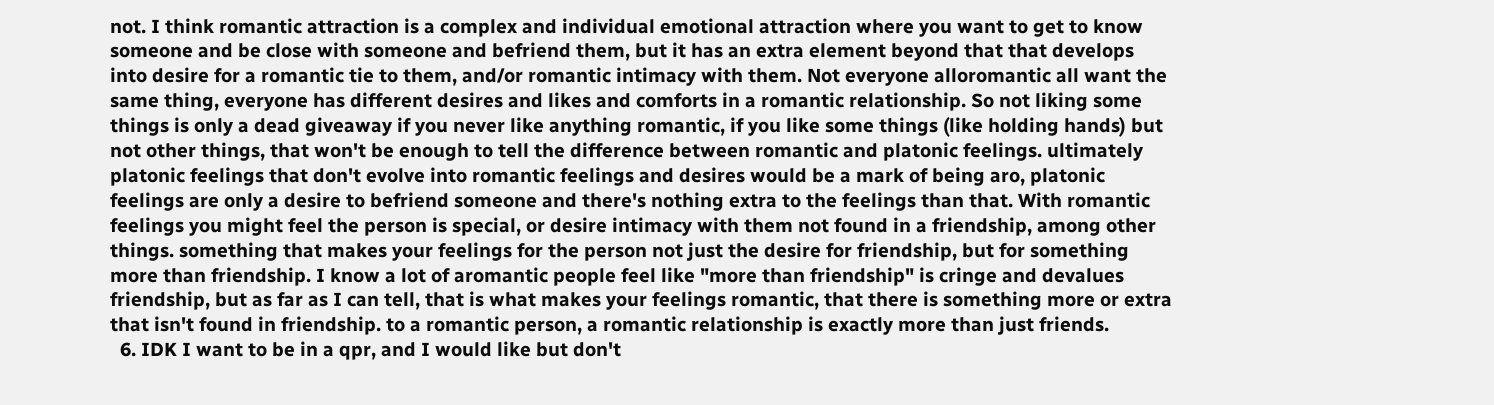not. I think romantic attraction is a complex and individual emotional attraction where you want to get to know someone and be close with someone and befriend them, but it has an extra element beyond that that develops into desire for a romantic tie to them, and/or romantic intimacy with them. Not everyone alloromantic all want the same thing, everyone has different desires and likes and comforts in a romantic relationship. So not liking some things is only a dead giveaway if you never like anything romantic, if you like some things (like holding hands) but not other things, that won't be enough to tell the difference between romantic and platonic feelings. ultimately platonic feelings that don't evolve into romantic feelings and desires would be a mark of being aro, platonic feelings are only a desire to befriend someone and there's nothing extra to the feelings than that. With romantic feelings you might feel the person is special, or desire intimacy with them not found in a friendship, among other things. something that makes your feelings for the person not just the desire for friendship, but for something more than friendship. I know a lot of aromantic people feel like "more than friendship" is cringe and devalues friendship, but as far as I can tell, that is what makes your feelings romantic, that there is something more or extra that isn't found in friendship. to a romantic person, a romantic relationship is exactly more than just friends.
  6. IDK I want to be in a qpr, and I would like but don't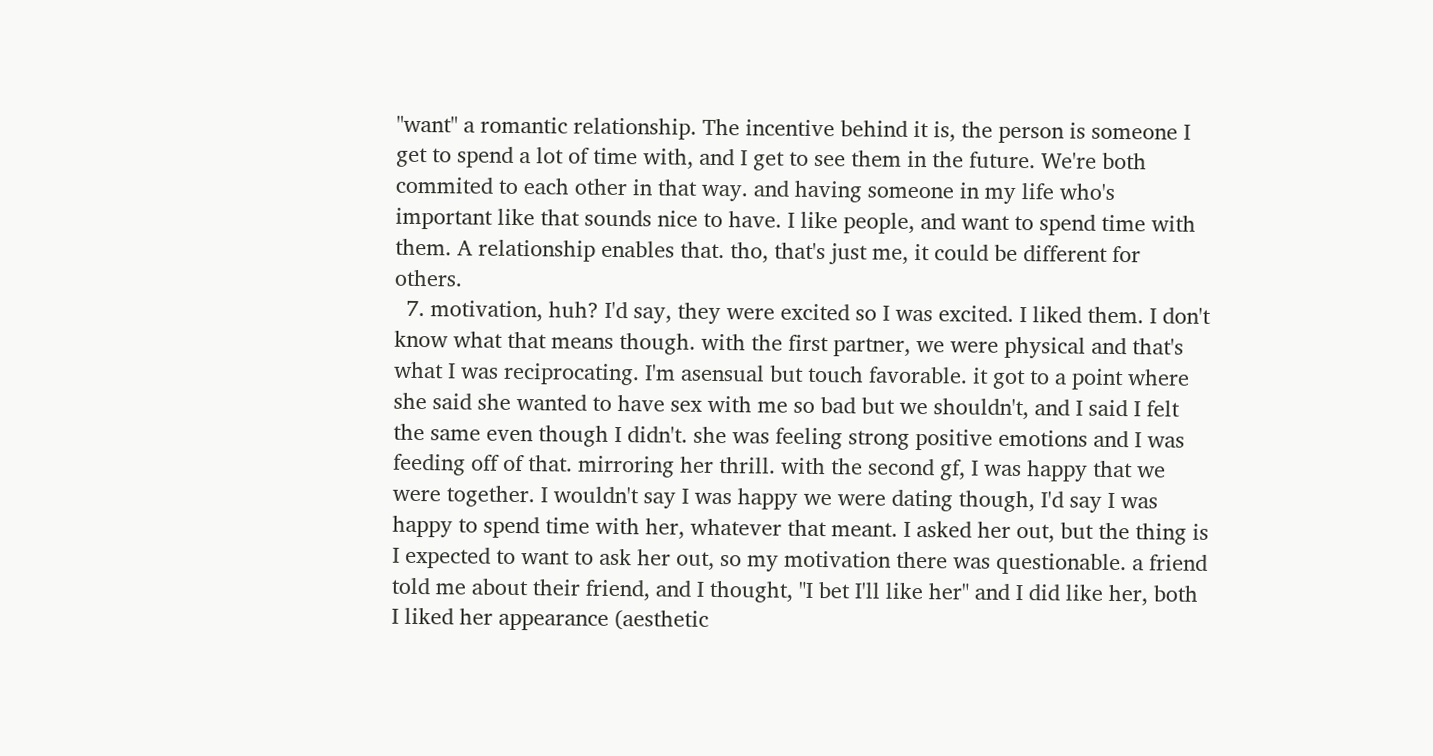"want" a romantic relationship. The incentive behind it is, the person is someone I get to spend a lot of time with, and I get to see them in the future. We're both commited to each other in that way. and having someone in my life who's important like that sounds nice to have. I like people, and want to spend time with them. A relationship enables that. tho, that's just me, it could be different for others.
  7. motivation, huh? I'd say, they were excited so I was excited. I liked them. I don't know what that means though. with the first partner, we were physical and that's what I was reciprocating. I'm asensual but touch favorable. it got to a point where she said she wanted to have sex with me so bad but we shouldn't, and I said I felt the same even though I didn't. she was feeling strong positive emotions and I was feeding off of that. mirroring her thrill. with the second gf, I was happy that we were together. I wouldn't say I was happy we were dating though, I'd say I was happy to spend time with her, whatever that meant. I asked her out, but the thing is I expected to want to ask her out, so my motivation there was questionable. a friend told me about their friend, and I thought, "I bet I'll like her" and I did like her, both I liked her appearance (aesthetic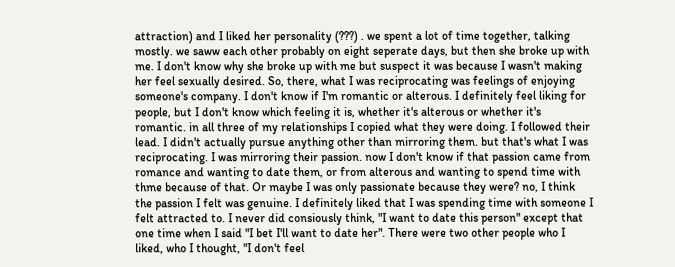attraction) and I liked her personality (???) . we spent a lot of time together, talking mostly. we saww each other probably on eight seperate days, but then she broke up with me. I don't know why she broke up with me but suspect it was because I wasn't making her feel sexually desired. So, there, what I was reciprocating was feelings of enjoying someone's company. I don't know if I'm romantic or alterous. I definitely feel liking for people, but I don't know which feeling it is, whether it's alterous or whether it's romantic. in all three of my relationships I copied what they were doing. I followed their lead. I didn't actually pursue anything other than mirroring them. but that's what I was reciprocating. I was mirroring their passion. now I don't know if that passion came from romance and wanting to date them, or from alterous and wanting to spend time with thme because of that. Or maybe I was only passionate because they were? no, I think the passion I felt was genuine. I definitely liked that I was spending time with someone I felt attracted to. I never did consiously think, "I want to date this person" except that one time when I said "I bet I'll want to date her". There were two other people who I liked, who I thought, "I don't feel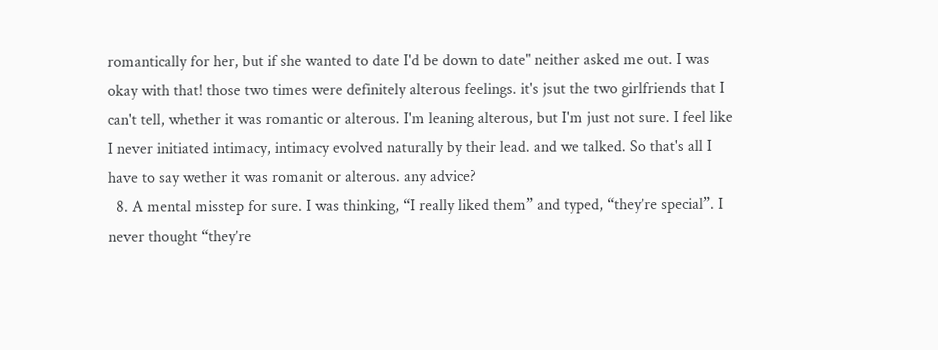romantically for her, but if she wanted to date I'd be down to date" neither asked me out. I was okay with that! those two times were definitely alterous feelings. it's jsut the two girlfriends that I can't tell, whether it was romantic or alterous. I'm leaning alterous, but I'm just not sure. I feel like I never initiated intimacy, intimacy evolved naturally by their lead. and we talked. So that's all I have to say wether it was romanit or alterous. any advice?
  8. A mental misstep for sure. I was thinking, “I really liked them” and typed, “they’re special”. I never thought “they’re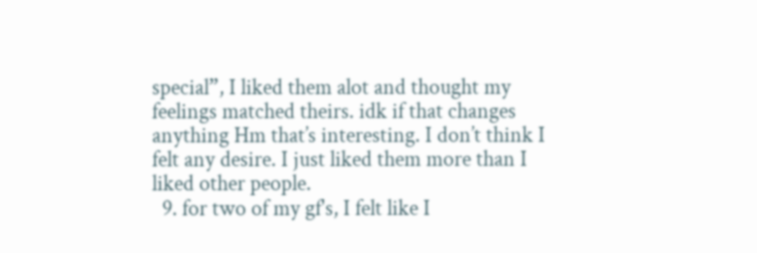special”, I liked them alot and thought my feelings matched theirs. idk if that changes anything Hm that’s interesting. I don’t think I felt any desire. I just liked them more than I liked other people.
  9. for two of my gf's, I felt like I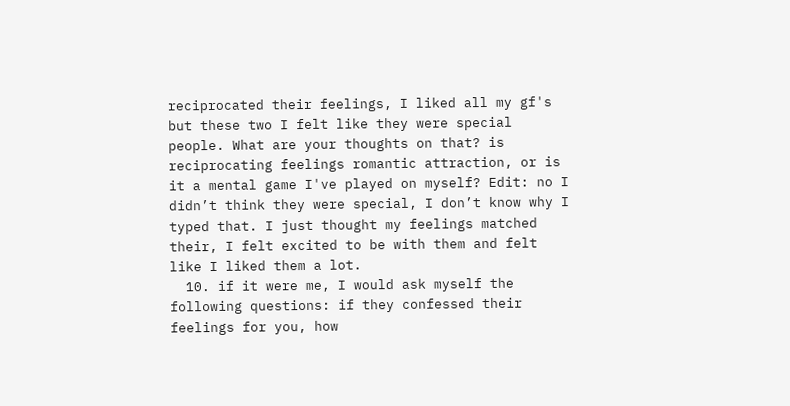reciprocated their feelings, I liked all my gf's but these two I felt like they were special people. What are your thoughts on that? is reciprocating feelings romantic attraction, or is it a mental game I've played on myself? Edit: no I didn’t think they were special, I don’t know why I typed that. I just thought my feelings matched their, I felt excited to be with them and felt like I liked them a lot.
  10. if it were me, I would ask myself the following questions: if they confessed their feelings for you, how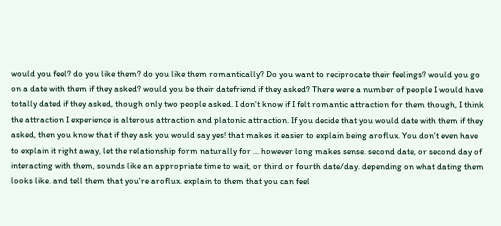would you feel? do you like them? do you like them romantically? Do you want to reciprocate their feelings? would you go on a date with them if they asked? would you be their datefriend if they asked? There were a number of people I would have totally dated if they asked, though only two people asked. I don't know if I felt romantic attraction for them though, I think the attraction I experience is alterous attraction and platonic attraction. If you decide that you would date with them if they asked, then you know that if they ask you would say yes! that makes it easier to explain being aroflux. You don't even have to explain it right away, let the relationship form naturally for ... however long makes sense. second date, or second day of interacting with them, sounds like an appropriate time to wait, or third or fourth date/day. depending on what dating them looks like. and tell them that you're aroflux. explain to them that you can feel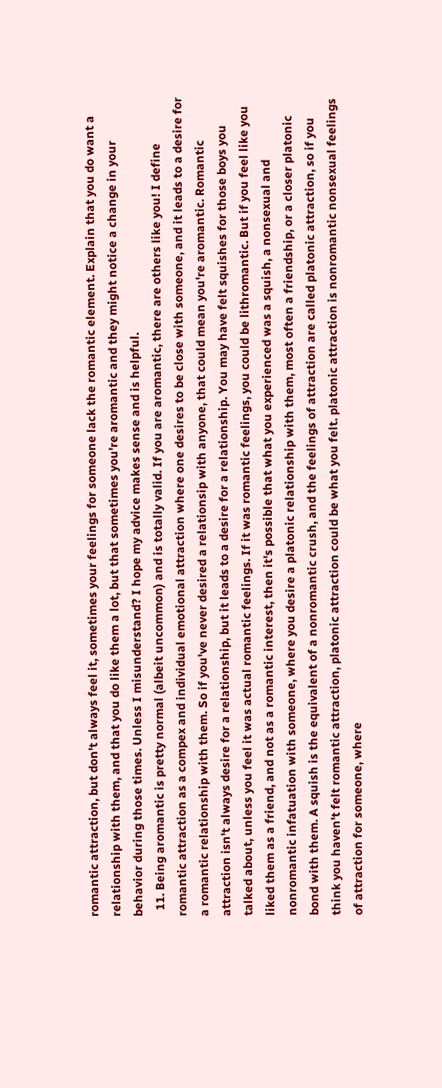romantic attraction, but don't always feel it, sometimes your feelings for someone lack the romantic element. Explain that you do want a relationship with them, and that you do like them a lot, but that sometimes you're aromantic and they might notice a change in your behavior during those times. Unless I misunderstand? I hope my advice makes sense and is helpful.
  11. Being aromantic is pretty normal (albeit uncommon) and is totally valid. If you are aromantic, there are others like you! I define romantic attraction as a compex and individual emotional attraction where one desires to be close with someone, and it leads to a desire for a romantic relationship with them. So if you've never desired a relationsip with anyone, that could mean you're aromantic. Romantic attraction isn't always desire for a relationship, but it leads to a desire for a relationship. You may have felt squishes for those boys you talked about, unless you feel it was actual romantic feelings. If it was romantic feelings, you could be lithromantic. But if you feel like you liked them as a friend, and not as a romantic interest, then it's possible that what you experienced was a squish, a nonsexual and nonromantic infatuation with someone, where you desire a platonic relationship with them, most often a friendship, or a closer platonic bond with them. A squish is the equivalent of a nonromantic crush, and the feelings of attraction are called platonic attraction, so if you think you haven't felt romantic attraction, platonic attraction could be what you felt. platonic attraction is nonromantic nonsexual feelings of attraction for someone, where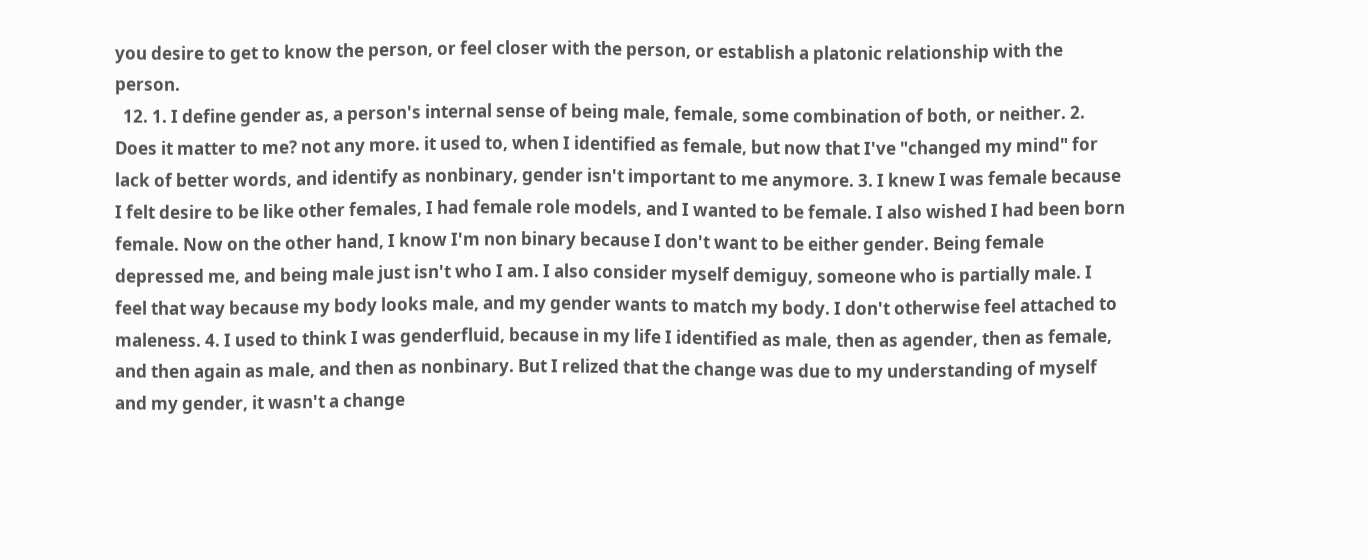you desire to get to know the person, or feel closer with the person, or establish a platonic relationship with the person.
  12. 1. I define gender as, a person's internal sense of being male, female, some combination of both, or neither. 2. Does it matter to me? not any more. it used to, when I identified as female, but now that I've "changed my mind" for lack of better words, and identify as nonbinary, gender isn't important to me anymore. 3. I knew I was female because I felt desire to be like other females, I had female role models, and I wanted to be female. I also wished I had been born female. Now on the other hand, I know I'm non binary because I don't want to be either gender. Being female depressed me, and being male just isn't who I am. I also consider myself demiguy, someone who is partially male. I feel that way because my body looks male, and my gender wants to match my body. I don't otherwise feel attached to maleness. 4. I used to think I was genderfluid, because in my life I identified as male, then as agender, then as female, and then again as male, and then as nonbinary. But I relized that the change was due to my understanding of myself and my gender, it wasn't a change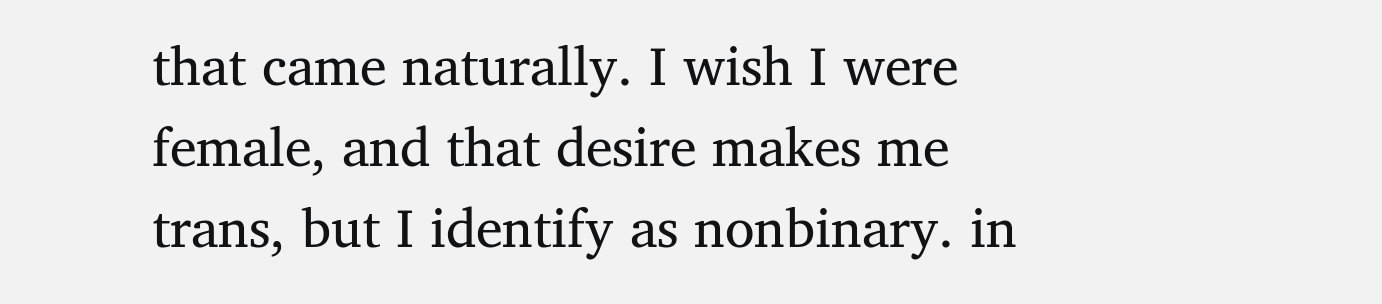that came naturally. I wish I were female, and that desire makes me trans, but I identify as nonbinary. in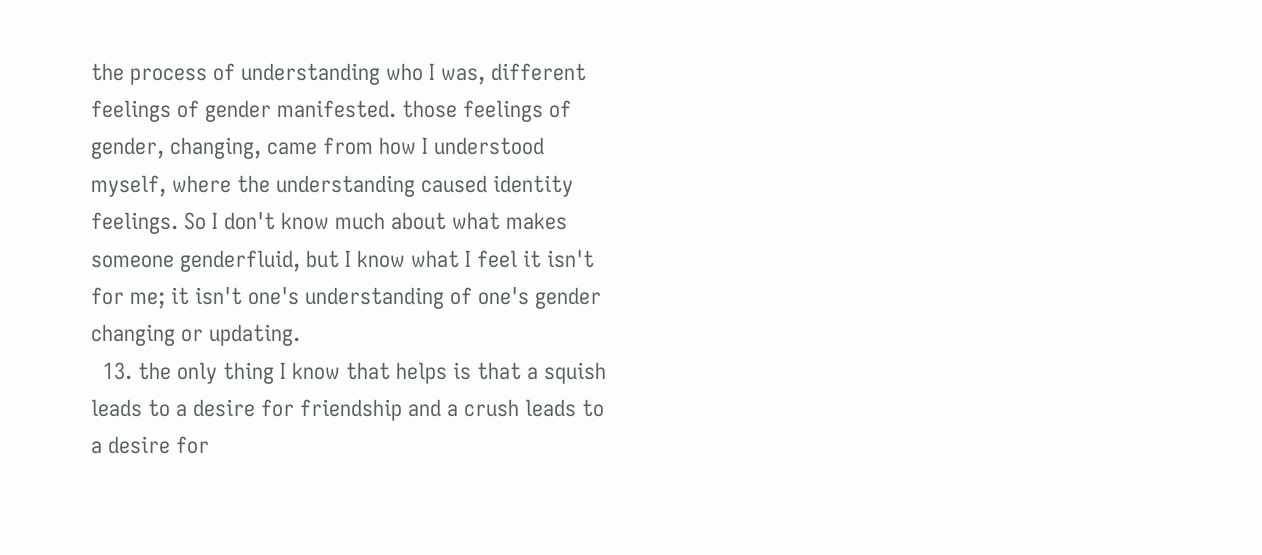the process of understanding who I was, different feelings of gender manifested. those feelings of gender, changing, came from how I understood myself, where the understanding caused identity feelings. So I don't know much about what makes someone genderfluid, but I know what I feel it isn't for me; it isn't one's understanding of one's gender changing or updating.
  13. the only thing I know that helps is that a squish leads to a desire for friendship and a crush leads to a desire for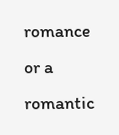romance or a romantic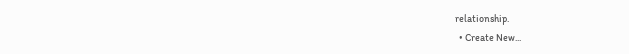relationship.
  • Create New...